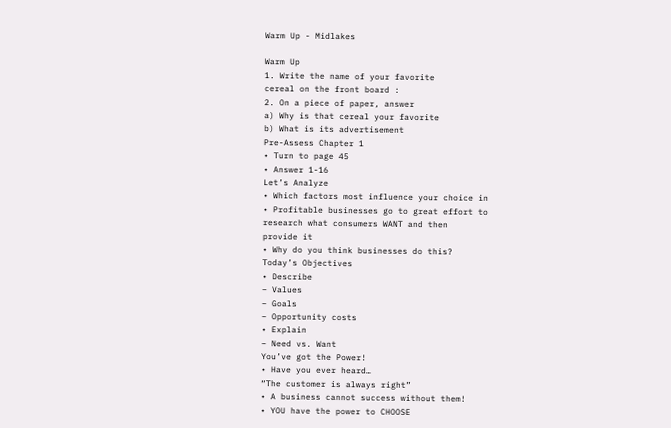Warm Up - Midlakes

Warm Up
1. Write the name of your favorite
cereal on the front board :
2. On a piece of paper, answer
a) Why is that cereal your favorite
b) What is its advertisement
Pre-Assess Chapter 1
• Turn to page 45
• Answer 1-16
Let’s Analyze
• Which factors most influence your choice in
• Profitable businesses go to great effort to
research what consumers WANT and then
provide it
• Why do you think businesses do this?
Today’s Objectives
• Describe
– Values
– Goals
– Opportunity costs
• Explain
– Need vs. Want
You’ve got the Power!
• Have you ever heard…
“The customer is always right”
• A business cannot success without them!
• YOU have the power to CHOOSE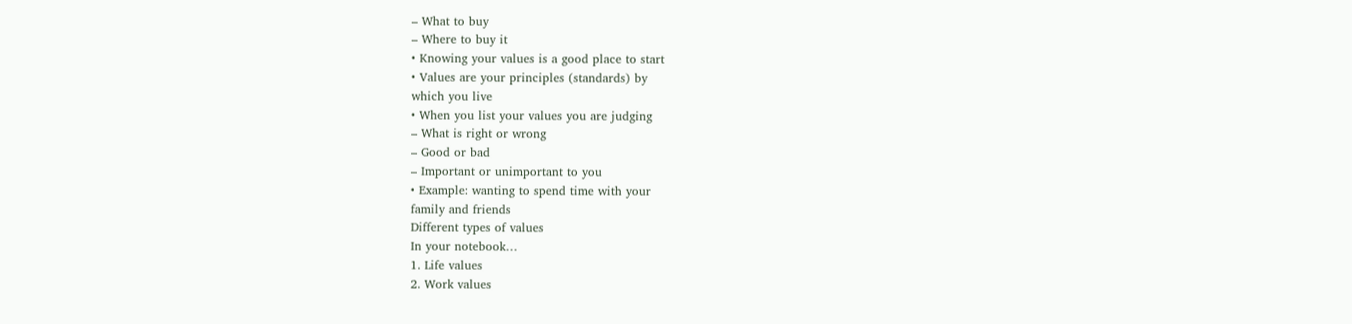– What to buy
– Where to buy it
• Knowing your values is a good place to start
• Values are your principles (standards) by
which you live
• When you list your values you are judging
– What is right or wrong
– Good or bad
– Important or unimportant to you
• Example: wanting to spend time with your
family and friends
Different types of values
In your notebook…
1. Life values
2. Work values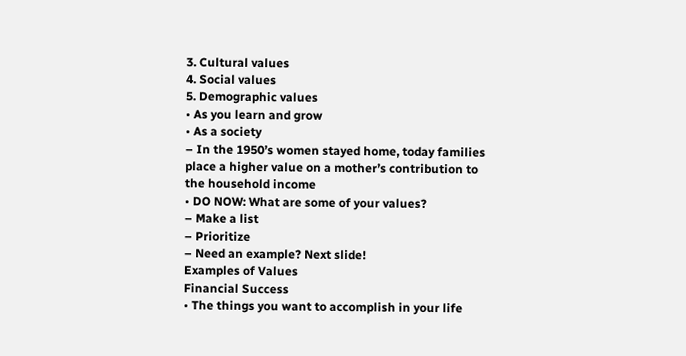3. Cultural values
4. Social values
5. Demographic values
• As you learn and grow
• As a society
– In the 1950’s women stayed home, today families
place a higher value on a mother’s contribution to
the household income
• DO NOW: What are some of your values?
– Make a list
– Prioritize
– Need an example? Next slide!
Examples of Values
Financial Success
• The things you want to accomplish in your life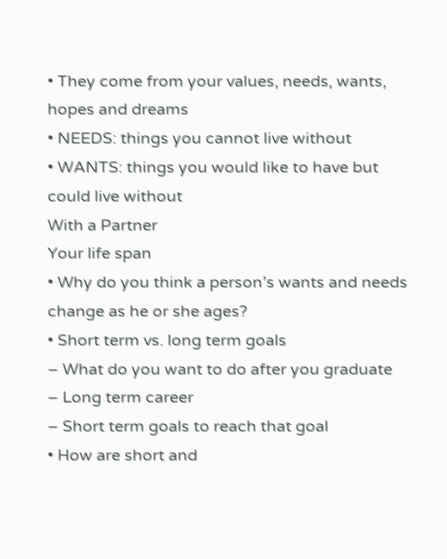• They come from your values, needs, wants,
hopes and dreams
• NEEDS: things you cannot live without
• WANTS: things you would like to have but
could live without
With a Partner
Your life span
• Why do you think a person’s wants and needs
change as he or she ages?
• Short term vs. long term goals
– What do you want to do after you graduate
– Long term career
– Short term goals to reach that goal
• How are short and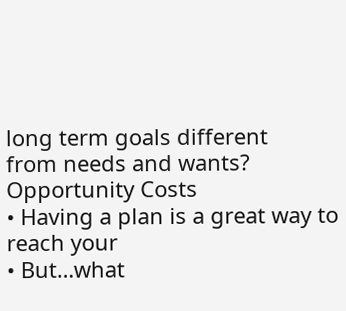long term goals different
from needs and wants?
Opportunity Costs
• Having a plan is a great way to reach your
• But…what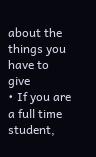about the things you have to give
• If you are a full time student,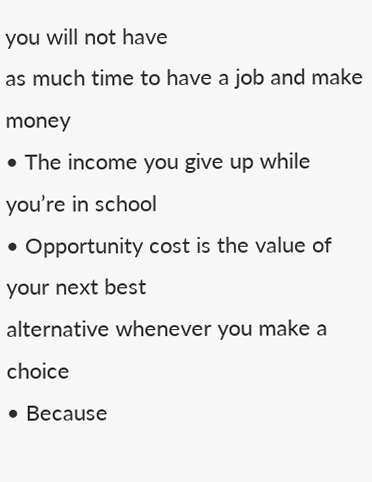you will not have
as much time to have a job and make money
• The income you give up while you’re in school
• Opportunity cost is the value of your next best
alternative whenever you make a choice
• Because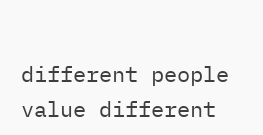different people value different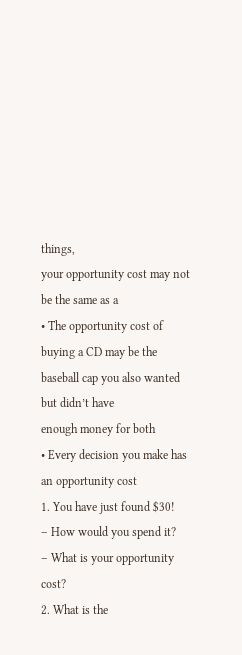things,
your opportunity cost may not be the same as a
• The opportunity cost of buying a CD may be the
baseball cap you also wanted but didn’t have
enough money for both
• Every decision you make has an opportunity cost
1. You have just found $30!
– How would you spend it?
– What is your opportunity cost?
2. What is the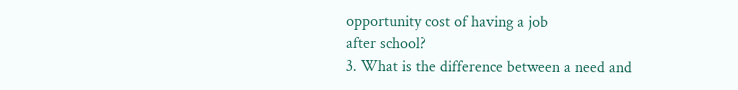opportunity cost of having a job
after school?
3. What is the difference between a need and